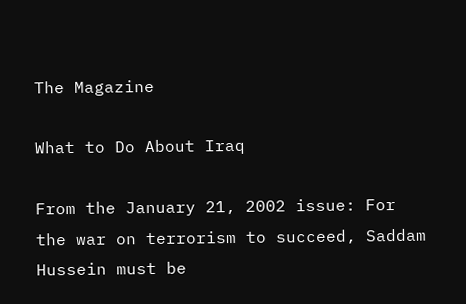The Magazine

What to Do About Iraq

From the January 21, 2002 issue: For the war on terrorism to succeed, Saddam Hussein must be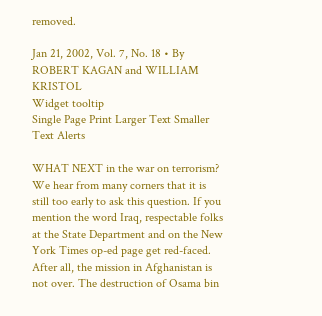removed.

Jan 21, 2002, Vol. 7, No. 18 • By ROBERT KAGAN and WILLIAM KRISTOL
Widget tooltip
Single Page Print Larger Text Smaller Text Alerts

WHAT NEXT in the war on terrorism? We hear from many corners that it is still too early to ask this question. If you mention the word Iraq, respectable folks at the State Department and on the New York Times op-ed page get red-faced. After all, the mission in Afghanistan is not over. The destruction of Osama bin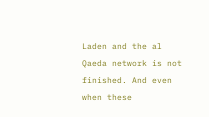Laden and the al Qaeda network is not finished. And even when these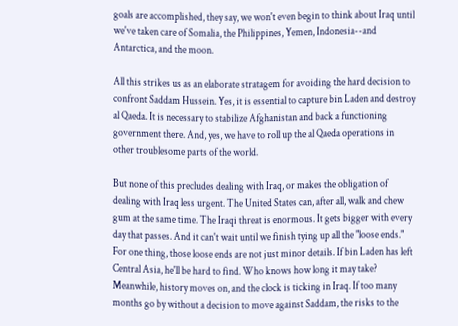goals are accomplished, they say, we won't even begin to think about Iraq until we've taken care of Somalia, the Philippines, Yemen, Indonesia--and Antarctica, and the moon.

All this strikes us as an elaborate stratagem for avoiding the hard decision to confront Saddam Hussein. Yes, it is essential to capture bin Laden and destroy al Qaeda. It is necessary to stabilize Afghanistan and back a functioning government there. And, yes, we have to roll up the al Qaeda operations in other troublesome parts of the world.

But none of this precludes dealing with Iraq, or makes the obligation of dealing with Iraq less urgent. The United States can, after all, walk and chew gum at the same time. The Iraqi threat is enormous. It gets bigger with every day that passes. And it can't wait until we finish tying up all the "loose ends." For one thing, those loose ends are not just minor details. If bin Laden has left Central Asia, he'll be hard to find. Who knows how long it may take? Meanwhile, history moves on, and the clock is ticking in Iraq. If too many months go by without a decision to move against Saddam, the risks to the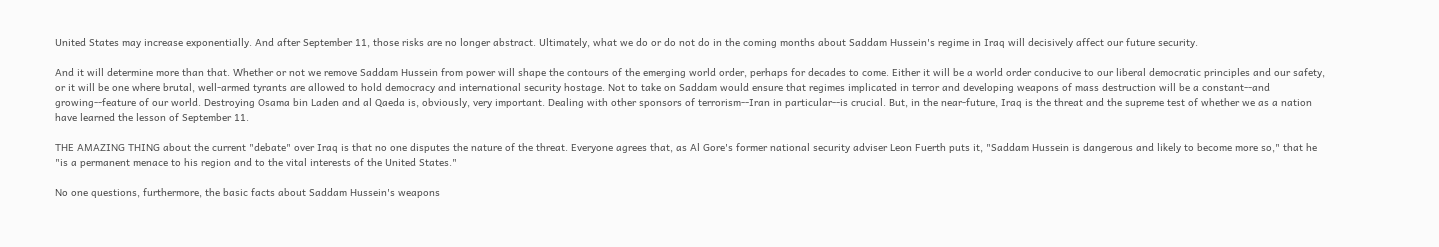United States may increase exponentially. And after September 11, those risks are no longer abstract. Ultimately, what we do or do not do in the coming months about Saddam Hussein's regime in Iraq will decisively affect our future security.

And it will determine more than that. Whether or not we remove Saddam Hussein from power will shape the contours of the emerging world order, perhaps for decades to come. Either it will be a world order conducive to our liberal democratic principles and our safety, or it will be one where brutal, well-armed tyrants are allowed to hold democracy and international security hostage. Not to take on Saddam would ensure that regimes implicated in terror and developing weapons of mass destruction will be a constant--and growing--feature of our world. Destroying Osama bin Laden and al Qaeda is, obviously, very important. Dealing with other sponsors of terrorism--Iran in particular--is crucial. But, in the near-future, Iraq is the threat and the supreme test of whether we as a nation have learned the lesson of September 11.

THE AMAZING THING about the current "debate" over Iraq is that no one disputes the nature of the threat. Everyone agrees that, as Al Gore's former national security adviser Leon Fuerth puts it, "Saddam Hussein is dangerous and likely to become more so," that he "is a permanent menace to his region and to the vital interests of the United States."

No one questions, furthermore, the basic facts about Saddam Hussein's weapons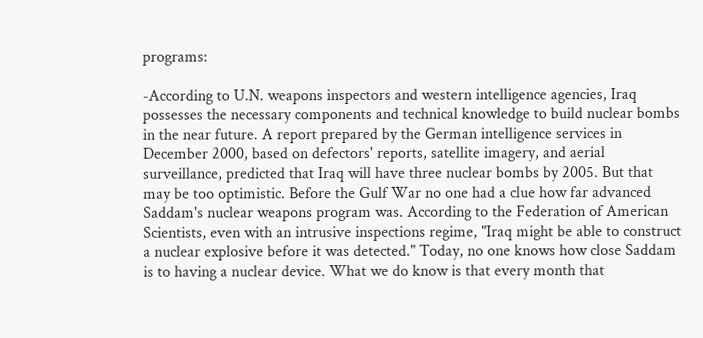programs:

-According to U.N. weapons inspectors and western intelligence agencies, Iraq possesses the necessary components and technical knowledge to build nuclear bombs in the near future. A report prepared by the German intelligence services in December 2000, based on defectors' reports, satellite imagery, and aerial surveillance, predicted that Iraq will have three nuclear bombs by 2005. But that may be too optimistic. Before the Gulf War no one had a clue how far advanced Saddam's nuclear weapons program was. According to the Federation of American Scientists, even with an intrusive inspections regime, "Iraq might be able to construct a nuclear explosive before it was detected." Today, no one knows how close Saddam is to having a nuclear device. What we do know is that every month that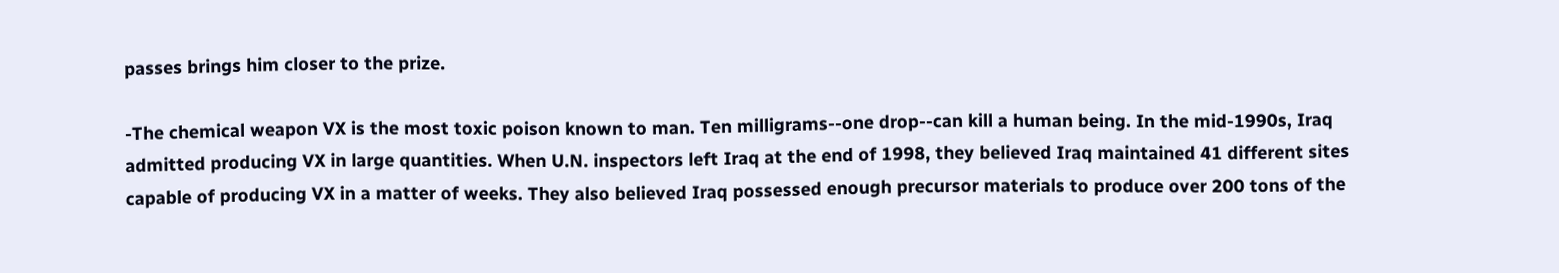passes brings him closer to the prize.

-The chemical weapon VX is the most toxic poison known to man. Ten milligrams--one drop--can kill a human being. In the mid-1990s, Iraq admitted producing VX in large quantities. When U.N. inspectors left Iraq at the end of 1998, they believed Iraq maintained 41 different sites capable of producing VX in a matter of weeks. They also believed Iraq possessed enough precursor materials to produce over 200 tons of the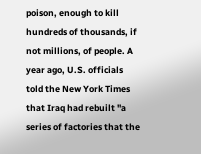poison, enough to kill hundreds of thousands, if not millions, of people. A year ago, U.S. officials told the New York Times that Iraq had rebuilt "a series of factories that the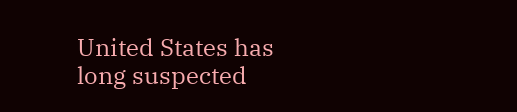United States has long suspected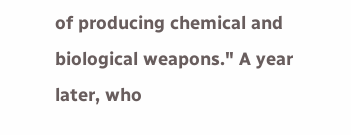of producing chemical and biological weapons." A year later, who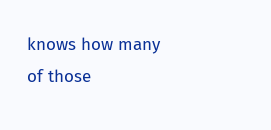knows how many of those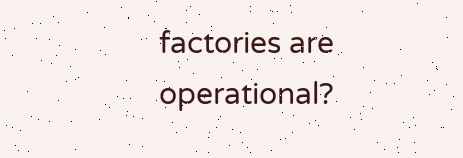factories are operational?